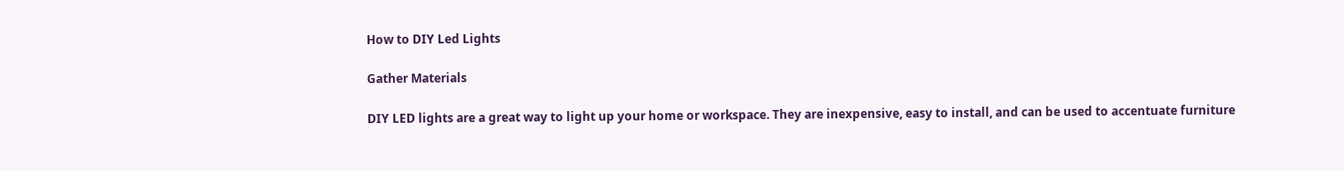How to DIY Led Lights

Gather Materials

DIY LED lights are a great way to light up your home or workspace. They are inexpensive, easy to install, and can be used to accentuate furniture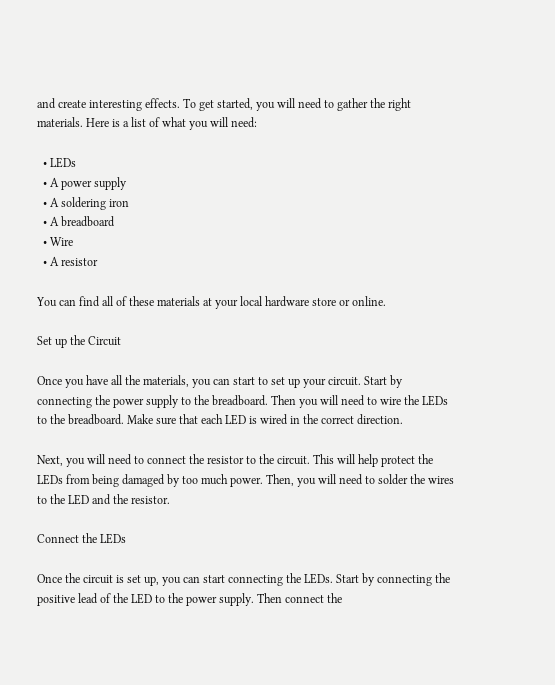and create interesting effects. To get started, you will need to gather the right materials. Here is a list of what you will need:

  • LEDs
  • A power supply
  • A soldering iron
  • A breadboard
  • Wire
  • A resistor

You can find all of these materials at your local hardware store or online.

Set up the Circuit

Once you have all the materials, you can start to set up your circuit. Start by connecting the power supply to the breadboard. Then you will need to wire the LEDs to the breadboard. Make sure that each LED is wired in the correct direction.

Next, you will need to connect the resistor to the circuit. This will help protect the LEDs from being damaged by too much power. Then, you will need to solder the wires to the LED and the resistor.

Connect the LEDs

Once the circuit is set up, you can start connecting the LEDs. Start by connecting the positive lead of the LED to the power supply. Then connect the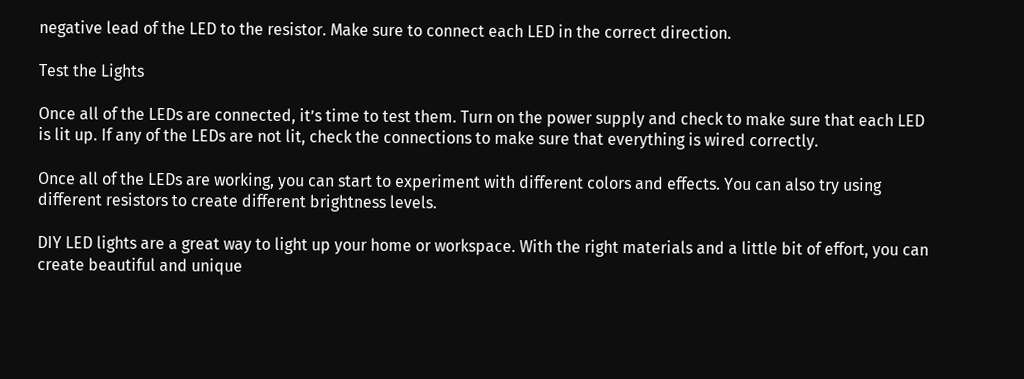negative lead of the LED to the resistor. Make sure to connect each LED in the correct direction.

Test the Lights

Once all of the LEDs are connected, it’s time to test them. Turn on the power supply and check to make sure that each LED is lit up. If any of the LEDs are not lit, check the connections to make sure that everything is wired correctly.

Once all of the LEDs are working, you can start to experiment with different colors and effects. You can also try using different resistors to create different brightness levels.

DIY LED lights are a great way to light up your home or workspace. With the right materials and a little bit of effort, you can create beautiful and unique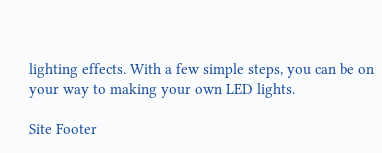lighting effects. With a few simple steps, you can be on your way to making your own LED lights.

Site Footer